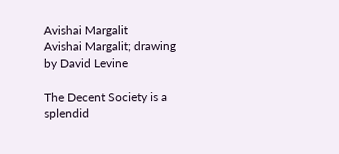Avishai Margalit
Avishai Margalit; drawing by David Levine

The Decent Society is a splendid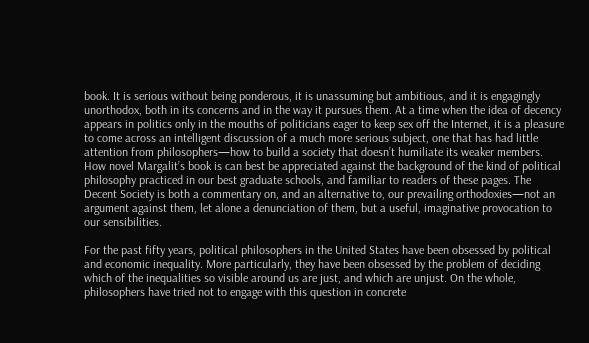book. It is serious without being ponderous, it is unassuming but ambitious, and it is engagingly unorthodox, both in its concerns and in the way it pursues them. At a time when the idea of decency appears in politics only in the mouths of politicians eager to keep sex off the Internet, it is a pleasure to come across an intelligent discussion of a much more serious subject, one that has had little attention from philosophers—how to build a society that doesn’t humiliate its weaker members. How novel Margalit’s book is can best be appreciated against the background of the kind of political philosophy practiced in our best graduate schools, and familiar to readers of these pages. The Decent Society is both a commentary on, and an alternative to, our prevailing orthodoxies—not an argument against them, let alone a denunciation of them, but a useful, imaginative provocation to our sensibilities.

For the past fifty years, political philosophers in the United States have been obsessed by political and economic inequality. More particularly, they have been obsessed by the problem of deciding which of the inequalities so visible around us are just, and which are unjust. On the whole, philosophers have tried not to engage with this question in concrete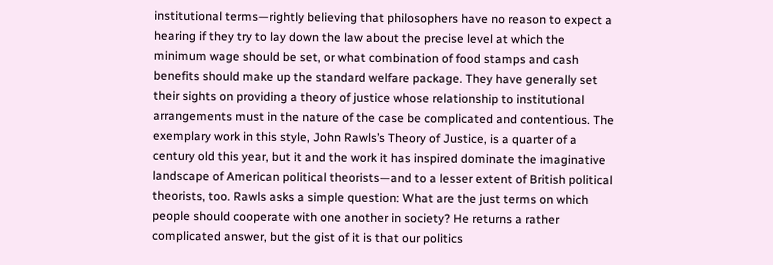institutional terms—rightly believing that philosophers have no reason to expect a hearing if they try to lay down the law about the precise level at which the minimum wage should be set, or what combination of food stamps and cash benefits should make up the standard welfare package. They have generally set their sights on providing a theory of justice whose relationship to institutional arrangements must in the nature of the case be complicated and contentious. The exemplary work in this style, John Rawls’s Theory of Justice, is a quarter of a century old this year, but it and the work it has inspired dominate the imaginative landscape of American political theorists—and to a lesser extent of British political theorists, too. Rawls asks a simple question: What are the just terms on which people should cooperate with one another in society? He returns a rather complicated answer, but the gist of it is that our politics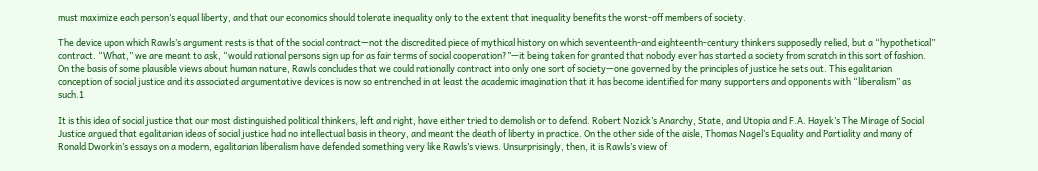must maximize each person’s equal liberty, and that our economics should tolerate inequality only to the extent that inequality benefits the worst-off members of society.

The device upon which Rawls’s argument rests is that of the social contract—not the discredited piece of mythical history on which seventeenth-and eighteenth-century thinkers supposedly relied, but a “hypothetical” contract. “What,” we are meant to ask, “would rational persons sign up for as fair terms of social cooperation?”—it being taken for granted that nobody ever has started a society from scratch in this sort of fashion. On the basis of some plausible views about human nature, Rawls concludes that we could rationally contract into only one sort of society—one governed by the principles of justice he sets out. This egalitarian conception of social justice and its associated argumentative devices is now so entrenched in at least the academic imagination that it has become identified for many supporters and opponents with “liberalism” as such.1

It is this idea of social justice that our most distinguished political thinkers, left and right, have either tried to demolish or to defend. Robert Nozick’s Anarchy, State, and Utopia and F.A. Hayek’s The Mirage of Social Justice argued that egalitarian ideas of social justice had no intellectual basis in theory, and meant the death of liberty in practice. On the other side of the aisle, Thomas Nagel’s Equality and Partiality and many of Ronald Dworkin’s essays on a modern, egalitarian liberalism have defended something very like Rawls’s views. Unsurprisingly, then, it is Rawls’s view of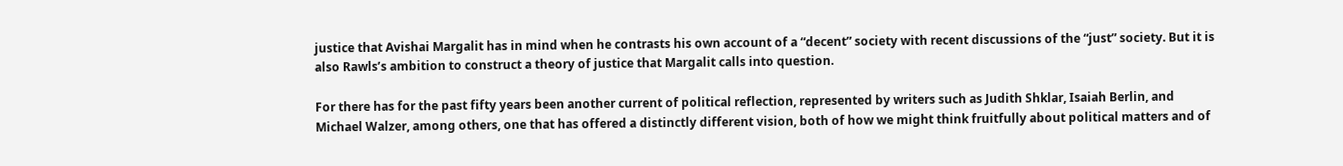justice that Avishai Margalit has in mind when he contrasts his own account of a “decent” society with recent discussions of the “just” society. But it is also Rawls’s ambition to construct a theory of justice that Margalit calls into question.

For there has for the past fifty years been another current of political reflection, represented by writers such as Judith Shklar, Isaiah Berlin, and Michael Walzer, among others, one that has offered a distinctly different vision, both of how we might think fruitfully about political matters and of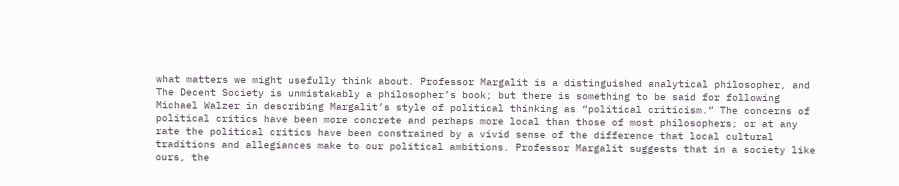what matters we might usefully think about. Professor Margalit is a distinguished analytical philosopher, and The Decent Society is unmistakably a philosopher’s book; but there is something to be said for following Michael Walzer in describing Margalit’s style of political thinking as “political criticism.” The concerns of political critics have been more concrete and perhaps more local than those of most philosophers; or at any rate the political critics have been constrained by a vivid sense of the difference that local cultural traditions and allegiances make to our political ambitions. Professor Margalit suggests that in a society like ours, the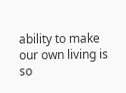ability to make our own living is so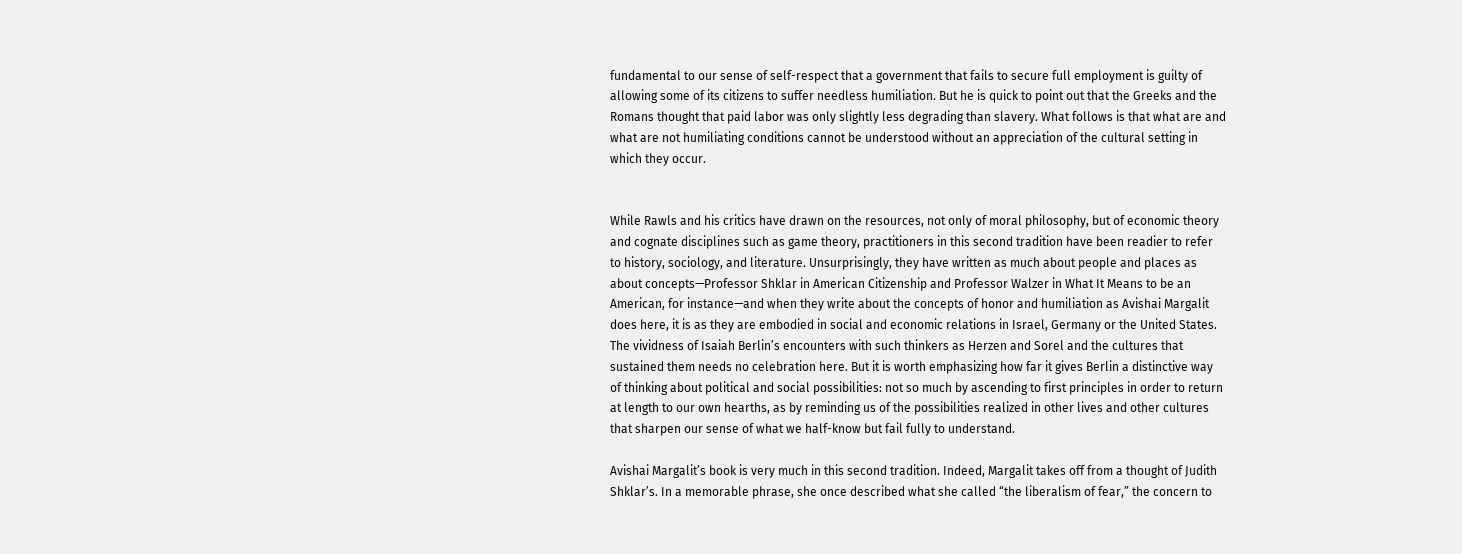fundamental to our sense of self-respect that a government that fails to secure full employment is guilty of allowing some of its citizens to suffer needless humiliation. But he is quick to point out that the Greeks and the Romans thought that paid labor was only slightly less degrading than slavery. What follows is that what are and what are not humiliating conditions cannot be understood without an appreciation of the cultural setting in which they occur.


While Rawls and his critics have drawn on the resources, not only of moral philosophy, but of economic theory and cognate disciplines such as game theory, practitioners in this second tradition have been readier to refer to history, sociology, and literature. Unsurprisingly, they have written as much about people and places as about concepts—Professor Shklar in American Citizenship and Professor Walzer in What It Means to be an American, for instance—and when they write about the concepts of honor and humiliation as Avishai Margalit does here, it is as they are embodied in social and economic relations in Israel, Germany or the United States. The vividness of Isaiah Berlin’s encounters with such thinkers as Herzen and Sorel and the cultures that sustained them needs no celebration here. But it is worth emphasizing how far it gives Berlin a distinctive way of thinking about political and social possibilities: not so much by ascending to first principles in order to return at length to our own hearths, as by reminding us of the possibilities realized in other lives and other cultures that sharpen our sense of what we half-know but fail fully to understand.

Avishai Margalit’s book is very much in this second tradition. Indeed, Margalit takes off from a thought of Judith Shklar’s. In a memorable phrase, she once described what she called “the liberalism of fear,” the concern to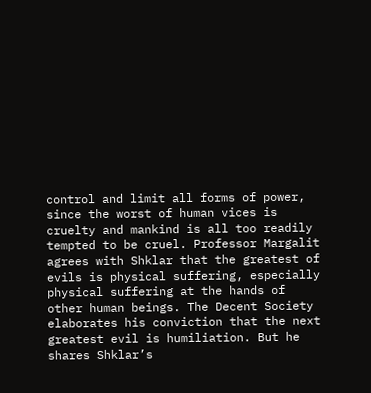control and limit all forms of power, since the worst of human vices is cruelty and mankind is all too readily tempted to be cruel. Professor Margalit agrees with Shklar that the greatest of evils is physical suffering, especially physical suffering at the hands of other human beings. The Decent Society elaborates his conviction that the next greatest evil is humiliation. But he shares Shklar’s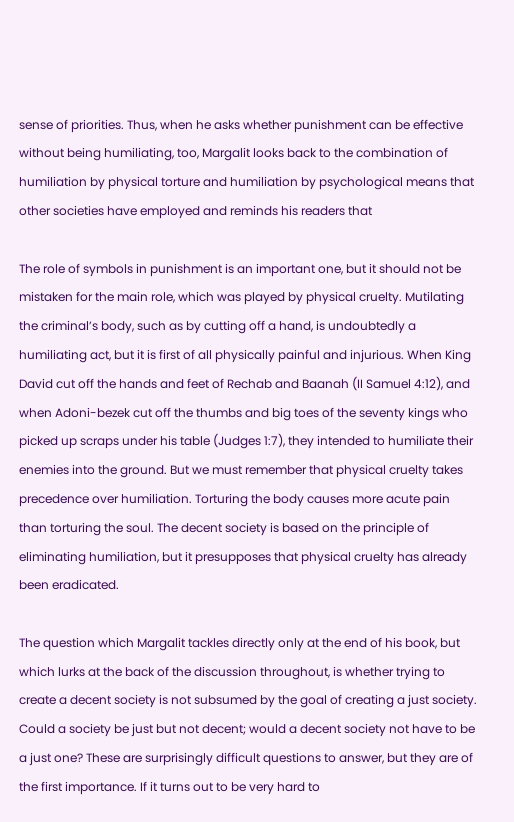sense of priorities. Thus, when he asks whether punishment can be effective without being humiliating, too, Margalit looks back to the combination of humiliation by physical torture and humiliation by psychological means that other societies have employed and reminds his readers that

The role of symbols in punishment is an important one, but it should not be mistaken for the main role, which was played by physical cruelty. Mutilating the criminal’s body, such as by cutting off a hand, is undoubtedly a humiliating act, but it is first of all physically painful and injurious. When King David cut off the hands and feet of Rechab and Baanah (II Samuel 4:12), and when Adoni-bezek cut off the thumbs and big toes of the seventy kings who picked up scraps under his table (Judges 1:7), they intended to humiliate their enemies into the ground. But we must remember that physical cruelty takes precedence over humiliation. Torturing the body causes more acute pain than torturing the soul. The decent society is based on the principle of eliminating humiliation, but it presupposes that physical cruelty has already been eradicated.

The question which Margalit tackles directly only at the end of his book, but which lurks at the back of the discussion throughout, is whether trying to create a decent society is not subsumed by the goal of creating a just society. Could a society be just but not decent; would a decent society not have to be a just one? These are surprisingly difficult questions to answer, but they are of the first importance. If it turns out to be very hard to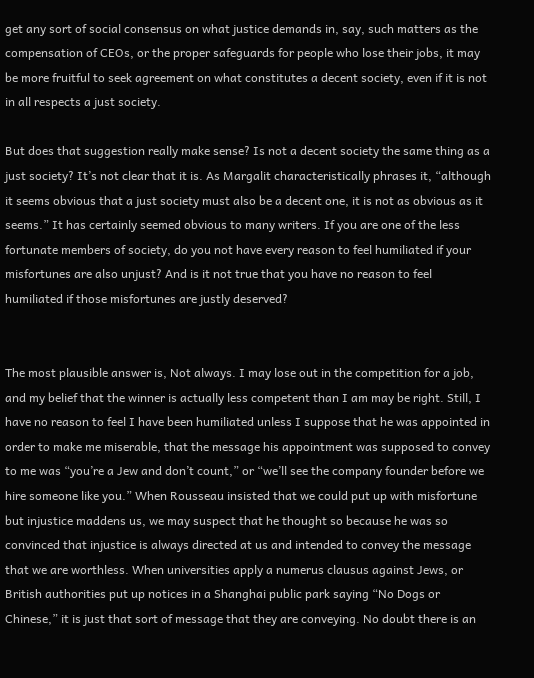get any sort of social consensus on what justice demands in, say, such matters as the compensation of CEOs, or the proper safeguards for people who lose their jobs, it may be more fruitful to seek agreement on what constitutes a decent society, even if it is not in all respects a just society.

But does that suggestion really make sense? Is not a decent society the same thing as a just society? It’s not clear that it is. As Margalit characteristically phrases it, “although it seems obvious that a just society must also be a decent one, it is not as obvious as it seems.” It has certainly seemed obvious to many writers. If you are one of the less fortunate members of society, do you not have every reason to feel humiliated if your misfortunes are also unjust? And is it not true that you have no reason to feel humiliated if those misfortunes are justly deserved?


The most plausible answer is, Not always. I may lose out in the competition for a job, and my belief that the winner is actually less competent than I am may be right. Still, I have no reason to feel I have been humiliated unless I suppose that he was appointed in order to make me miserable, that the message his appointment was supposed to convey to me was “you’re a Jew and don’t count,” or “we’ll see the company founder before we hire someone like you.” When Rousseau insisted that we could put up with misfortune but injustice maddens us, we may suspect that he thought so because he was so convinced that injustice is always directed at us and intended to convey the message that we are worthless. When universities apply a numerus clausus against Jews, or British authorities put up notices in a Shanghai public park saying “No Dogs or Chinese,” it is just that sort of message that they are conveying. No doubt there is an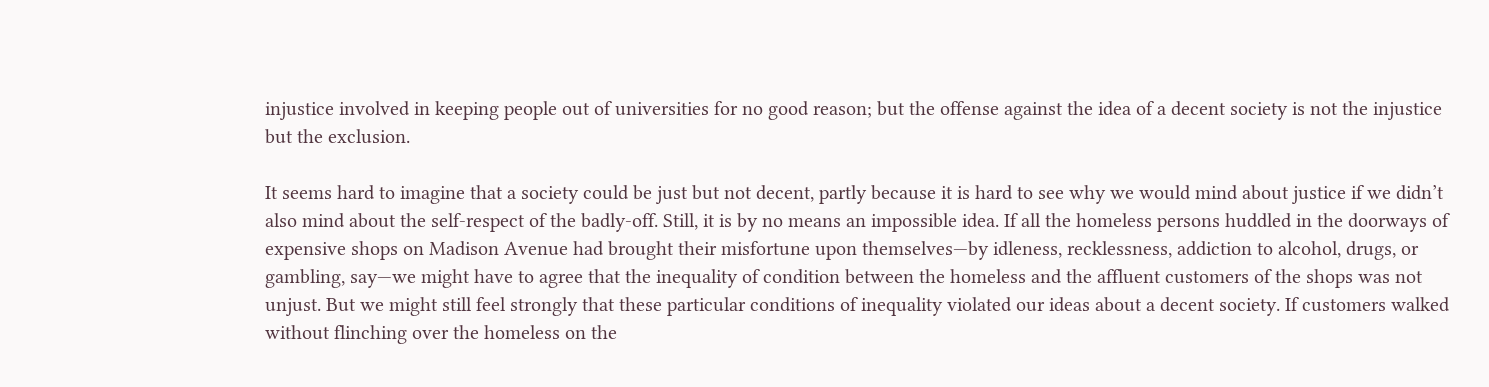injustice involved in keeping people out of universities for no good reason; but the offense against the idea of a decent society is not the injustice but the exclusion.

It seems hard to imagine that a society could be just but not decent, partly because it is hard to see why we would mind about justice if we didn’t also mind about the self-respect of the badly-off. Still, it is by no means an impossible idea. If all the homeless persons huddled in the doorways of expensive shops on Madison Avenue had brought their misfortune upon themselves—by idleness, recklessness, addiction to alcohol, drugs, or gambling, say—we might have to agree that the inequality of condition between the homeless and the affluent customers of the shops was not unjust. But we might still feel strongly that these particular conditions of inequality violated our ideas about a decent society. If customers walked without flinching over the homeless on the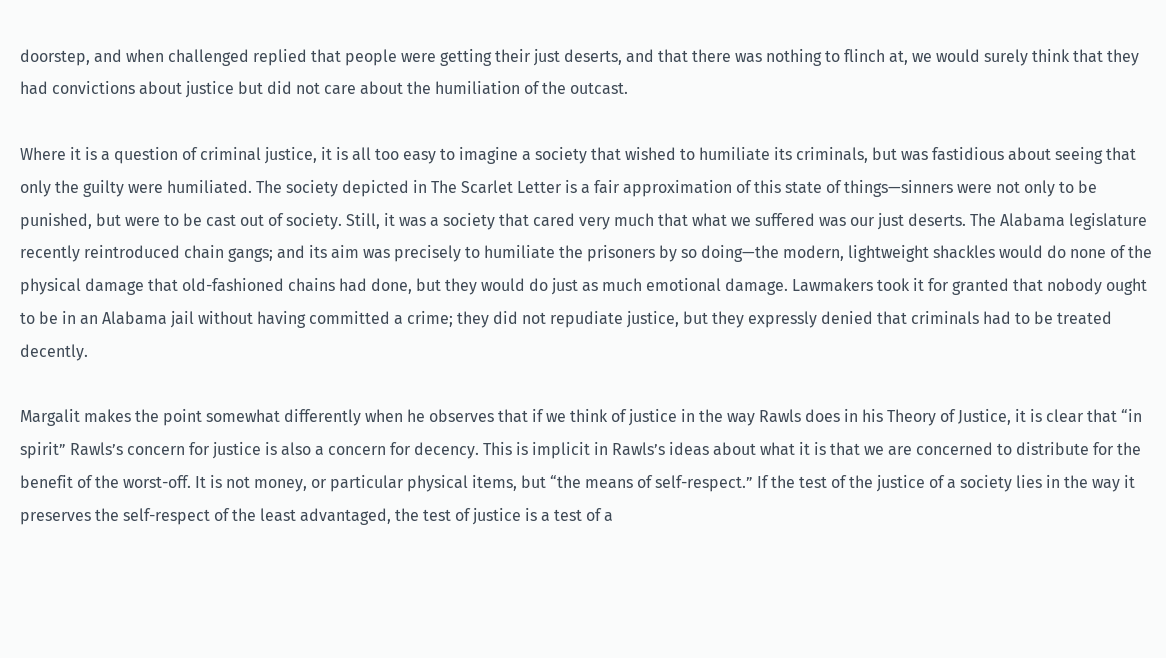doorstep, and when challenged replied that people were getting their just deserts, and that there was nothing to flinch at, we would surely think that they had convictions about justice but did not care about the humiliation of the outcast.

Where it is a question of criminal justice, it is all too easy to imagine a society that wished to humiliate its criminals, but was fastidious about seeing that only the guilty were humiliated. The society depicted in The Scarlet Letter is a fair approximation of this state of things—sinners were not only to be punished, but were to be cast out of society. Still, it was a society that cared very much that what we suffered was our just deserts. The Alabama legislature recently reintroduced chain gangs; and its aim was precisely to humiliate the prisoners by so doing—the modern, lightweight shackles would do none of the physical damage that old-fashioned chains had done, but they would do just as much emotional damage. Lawmakers took it for granted that nobody ought to be in an Alabama jail without having committed a crime; they did not repudiate justice, but they expressly denied that criminals had to be treated decently.

Margalit makes the point somewhat differently when he observes that if we think of justice in the way Rawls does in his Theory of Justice, it is clear that “in spirit” Rawls’s concern for justice is also a concern for decency. This is implicit in Rawls’s ideas about what it is that we are concerned to distribute for the benefit of the worst-off. It is not money, or particular physical items, but “the means of self-respect.” If the test of the justice of a society lies in the way it preserves the self-respect of the least advantaged, the test of justice is a test of a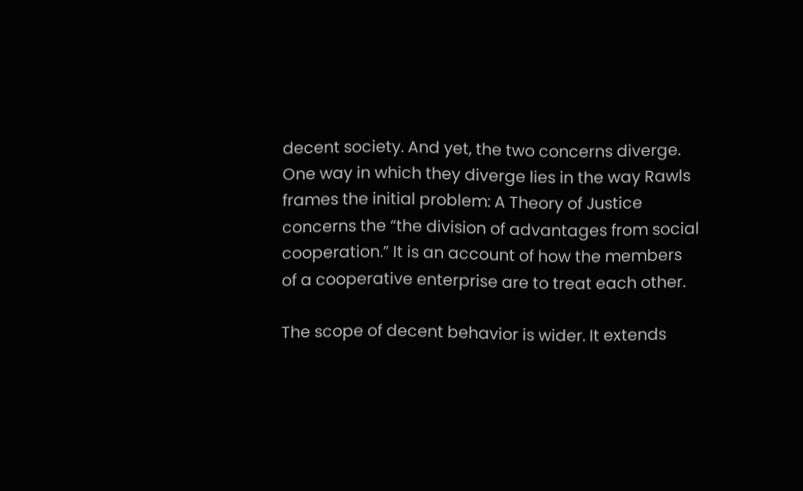decent society. And yet, the two concerns diverge. One way in which they diverge lies in the way Rawls frames the initial problem: A Theory of Justice concerns the “the division of advantages from social cooperation.” It is an account of how the members of a cooperative enterprise are to treat each other.

The scope of decent behavior is wider. It extends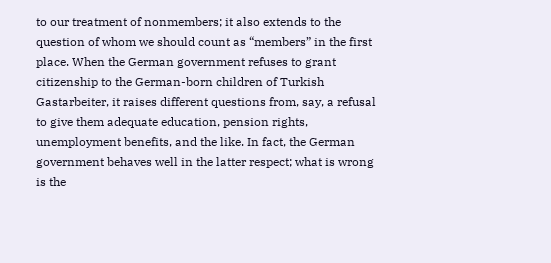to our treatment of nonmembers; it also extends to the question of whom we should count as “members” in the first place. When the German government refuses to grant citizenship to the German-born children of Turkish Gastarbeiter, it raises different questions from, say, a refusal to give them adequate education, pension rights, unemployment benefits, and the like. In fact, the German government behaves well in the latter respect; what is wrong is the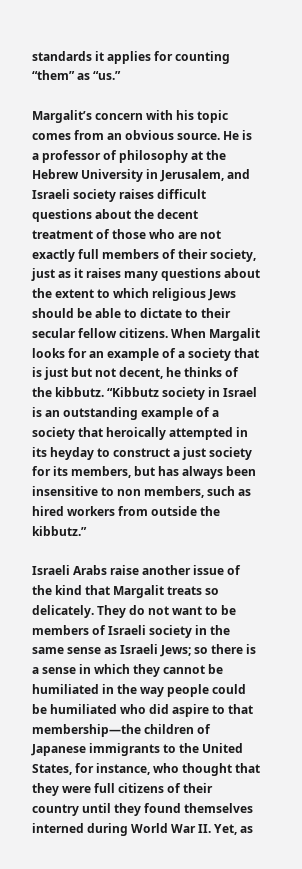standards it applies for counting “them” as “us.”

Margalit’s concern with his topic comes from an obvious source. He is a professor of philosophy at the Hebrew University in Jerusalem, and Israeli society raises difficult questions about the decent treatment of those who are not exactly full members of their society, just as it raises many questions about the extent to which religious Jews should be able to dictate to their secular fellow citizens. When Margalit looks for an example of a society that is just but not decent, he thinks of the kibbutz. “Kibbutz society in Israel is an outstanding example of a society that heroically attempted in its heyday to construct a just society for its members, but has always been insensitive to non members, such as hired workers from outside the kibbutz.”

Israeli Arabs raise another issue of the kind that Margalit treats so delicately. They do not want to be members of Israeli society in the same sense as Israeli Jews; so there is a sense in which they cannot be humiliated in the way people could be humiliated who did aspire to that membership—the children of Japanese immigrants to the United States, for instance, who thought that they were full citizens of their country until they found themselves interned during World War II. Yet, as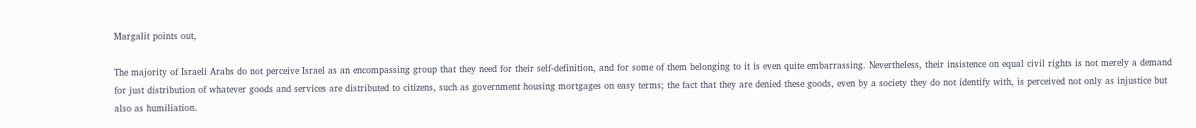Margalit points out,

The majority of Israeli Arabs do not perceive Israel as an encompassing group that they need for their self-definition, and for some of them belonging to it is even quite embarrassing. Nevertheless, their insistence on equal civil rights is not merely a demand for just distribution of whatever goods and services are distributed to citizens, such as government housing mortgages on easy terms; the fact that they are denied these goods, even by a society they do not identify with, is perceived not only as injustice but also as humiliation.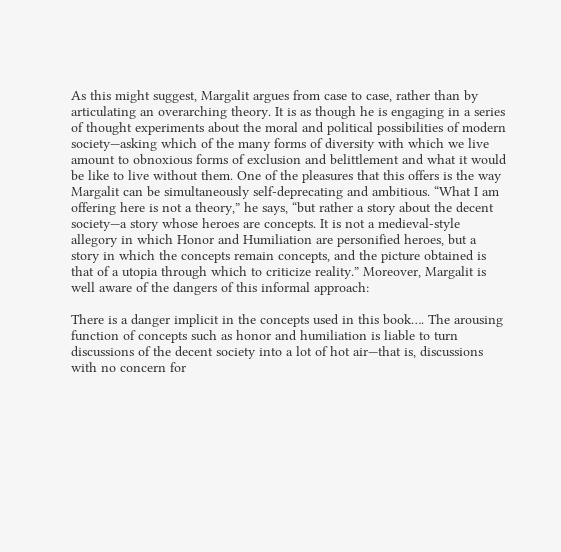As this might suggest, Margalit argues from case to case, rather than by articulating an overarching theory. It is as though he is engaging in a series of thought experiments about the moral and political possibilities of modern society—asking which of the many forms of diversity with which we live amount to obnoxious forms of exclusion and belittlement and what it would be like to live without them. One of the pleasures that this offers is the way Margalit can be simultaneously self-deprecating and ambitious. “What I am offering here is not a theory,” he says, “but rather a story about the decent society—a story whose heroes are concepts. It is not a medieval-style allegory in which Honor and Humiliation are personified heroes, but a story in which the concepts remain concepts, and the picture obtained is that of a utopia through which to criticize reality.” Moreover, Margalit is well aware of the dangers of this informal approach:

There is a danger implicit in the concepts used in this book…. The arousing function of concepts such as honor and humiliation is liable to turn discussions of the decent society into a lot of hot air—that is, discussions with no concern for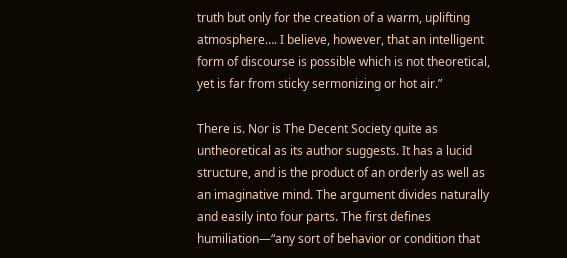truth but only for the creation of a warm, uplifting atmosphere…. I believe, however, that an intelligent form of discourse is possible which is not theoretical, yet is far from sticky sermonizing or hot air.”

There is. Nor is The Decent Society quite as untheoretical as its author suggests. It has a lucid structure, and is the product of an orderly as well as an imaginative mind. The argument divides naturally and easily into four parts. The first defines humiliation—“any sort of behavior or condition that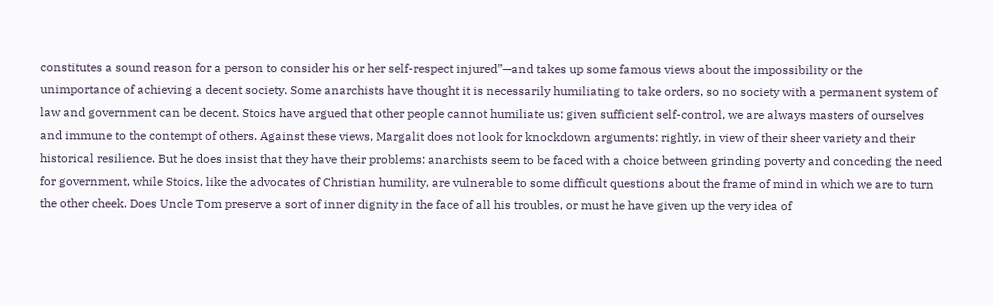constitutes a sound reason for a person to consider his or her self-respect injured”—and takes up some famous views about the impossibility or the unimportance of achieving a decent society. Some anarchists have thought it is necessarily humiliating to take orders, so no society with a permanent system of law and government can be decent. Stoics have argued that other people cannot humiliate us; given sufficient self-control, we are always masters of ourselves and immune to the contempt of others. Against these views, Margalit does not look for knockdown arguments: rightly, in view of their sheer variety and their historical resilience. But he does insist that they have their problems: anarchists seem to be faced with a choice between grinding poverty and conceding the need for government, while Stoics, like the advocates of Christian humility, are vulnerable to some difficult questions about the frame of mind in which we are to turn the other cheek. Does Uncle Tom preserve a sort of inner dignity in the face of all his troubles, or must he have given up the very idea of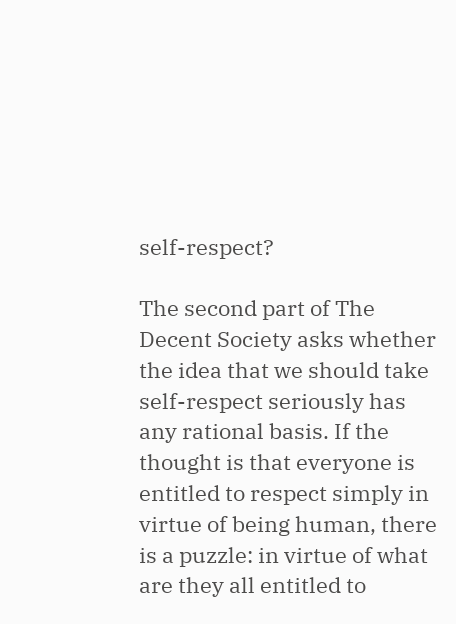self-respect?

The second part of The Decent Society asks whether the idea that we should take self-respect seriously has any rational basis. If the thought is that everyone is entitled to respect simply in virtue of being human, there is a puzzle: in virtue of what are they all entitled to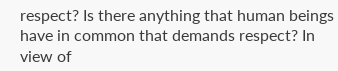respect? Is there anything that human beings have in common that demands respect? In view of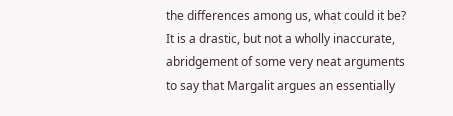the differences among us, what could it be? It is a drastic, but not a wholly inaccurate, abridgement of some very neat arguments to say that Margalit argues an essentially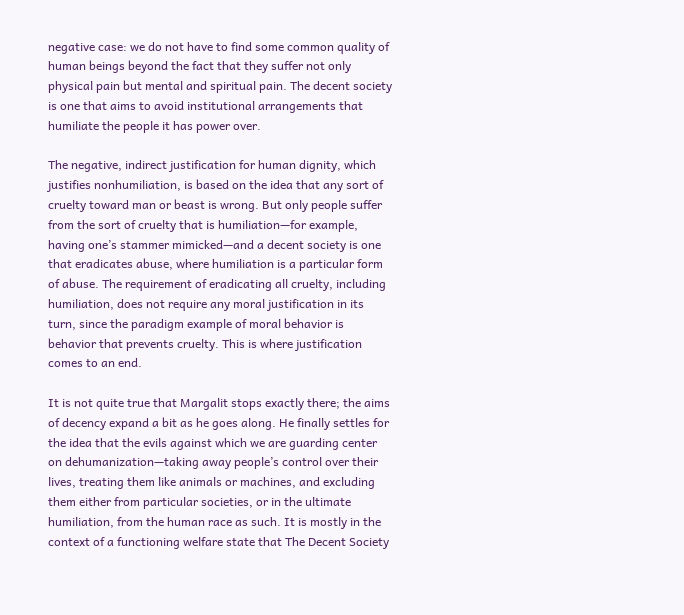negative case: we do not have to find some common quality of human beings beyond the fact that they suffer not only physical pain but mental and spiritual pain. The decent society is one that aims to avoid institutional arrangements that humiliate the people it has power over.

The negative, indirect justification for human dignity, which justifies nonhumiliation, is based on the idea that any sort of cruelty toward man or beast is wrong. But only people suffer from the sort of cruelty that is humiliation—for example, having one’s stammer mimicked—and a decent society is one that eradicates abuse, where humiliation is a particular form of abuse. The requirement of eradicating all cruelty, including humiliation, does not require any moral justification in its turn, since the paradigm example of moral behavior is behavior that prevents cruelty. This is where justification comes to an end.

It is not quite true that Margalit stops exactly there; the aims of decency expand a bit as he goes along. He finally settles for the idea that the evils against which we are guarding center on dehumanization—taking away people’s control over their lives, treating them like animals or machines, and excluding them either from particular societies, or in the ultimate humiliation, from the human race as such. It is mostly in the context of a functioning welfare state that The Decent Society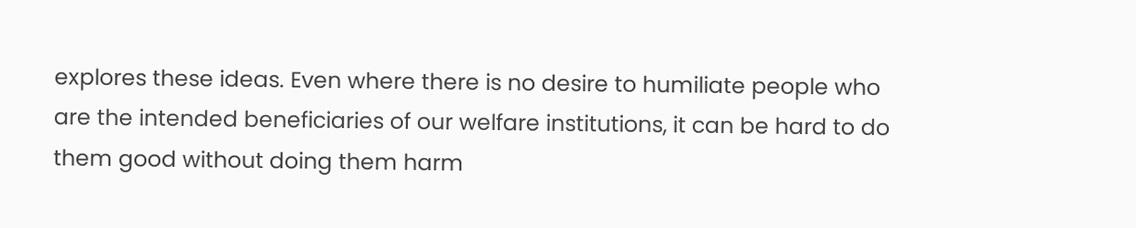explores these ideas. Even where there is no desire to humiliate people who are the intended beneficiaries of our welfare institutions, it can be hard to do them good without doing them harm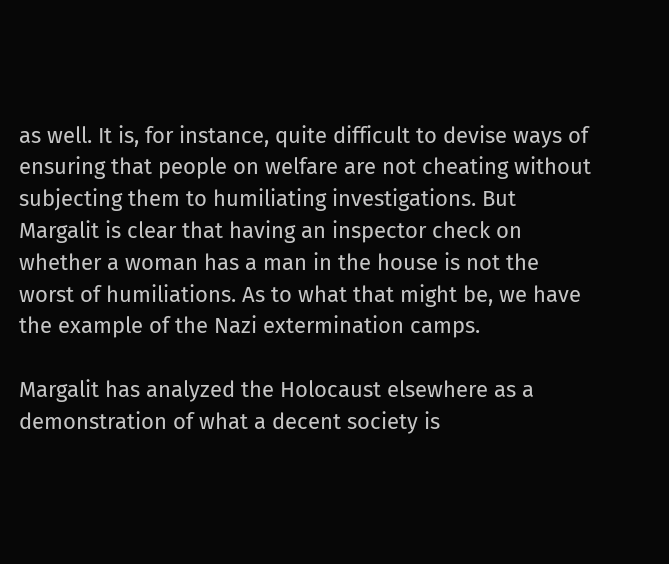as well. It is, for instance, quite difficult to devise ways of ensuring that people on welfare are not cheating without subjecting them to humiliating investigations. But Margalit is clear that having an inspector check on whether a woman has a man in the house is not the worst of humiliations. As to what that might be, we have the example of the Nazi extermination camps.

Margalit has analyzed the Holocaust elsewhere as a demonstration of what a decent society is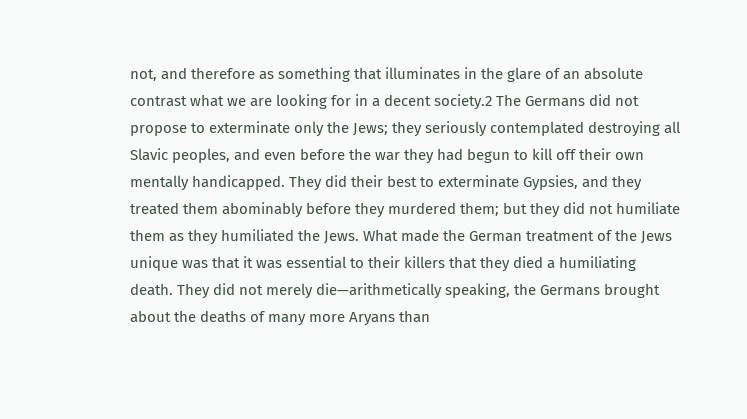not, and therefore as something that illuminates in the glare of an absolute contrast what we are looking for in a decent society.2 The Germans did not propose to exterminate only the Jews; they seriously contemplated destroying all Slavic peoples, and even before the war they had begun to kill off their own mentally handicapped. They did their best to exterminate Gypsies, and they treated them abominably before they murdered them; but they did not humiliate them as they humiliated the Jews. What made the German treatment of the Jews unique was that it was essential to their killers that they died a humiliating death. They did not merely die—arithmetically speaking, the Germans brought about the deaths of many more Aryans than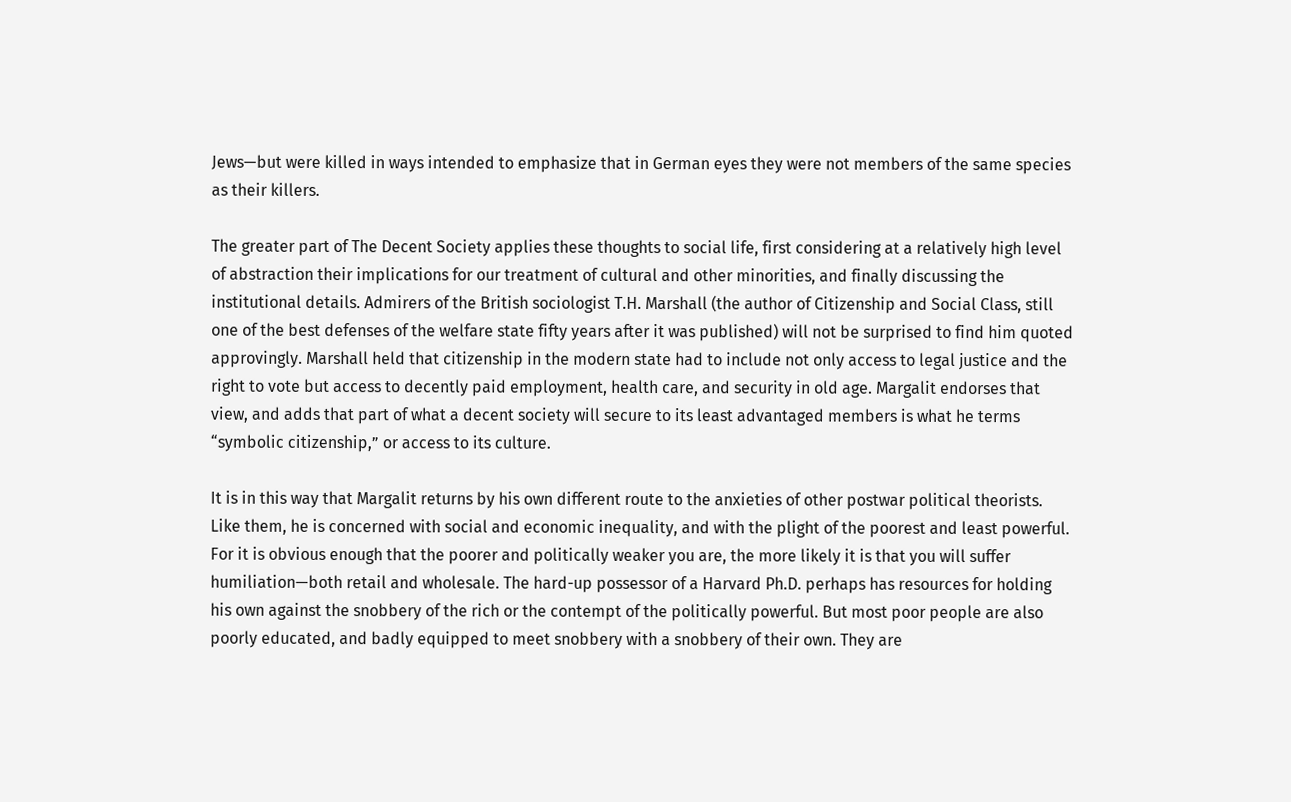Jews—but were killed in ways intended to emphasize that in German eyes they were not members of the same species as their killers.

The greater part of The Decent Society applies these thoughts to social life, first considering at a relatively high level of abstraction their implications for our treatment of cultural and other minorities, and finally discussing the institutional details. Admirers of the British sociologist T.H. Marshall (the author of Citizenship and Social Class, still one of the best defenses of the welfare state fifty years after it was published) will not be surprised to find him quoted approvingly. Marshall held that citizenship in the modern state had to include not only access to legal justice and the right to vote but access to decently paid employment, health care, and security in old age. Margalit endorses that view, and adds that part of what a decent society will secure to its least advantaged members is what he terms “symbolic citizenship,” or access to its culture.

It is in this way that Margalit returns by his own different route to the anxieties of other postwar political theorists. Like them, he is concerned with social and economic inequality, and with the plight of the poorest and least powerful. For it is obvious enough that the poorer and politically weaker you are, the more likely it is that you will suffer humiliation—both retail and wholesale. The hard-up possessor of a Harvard Ph.D. perhaps has resources for holding his own against the snobbery of the rich or the contempt of the politically powerful. But most poor people are also poorly educated, and badly equipped to meet snobbery with a snobbery of their own. They are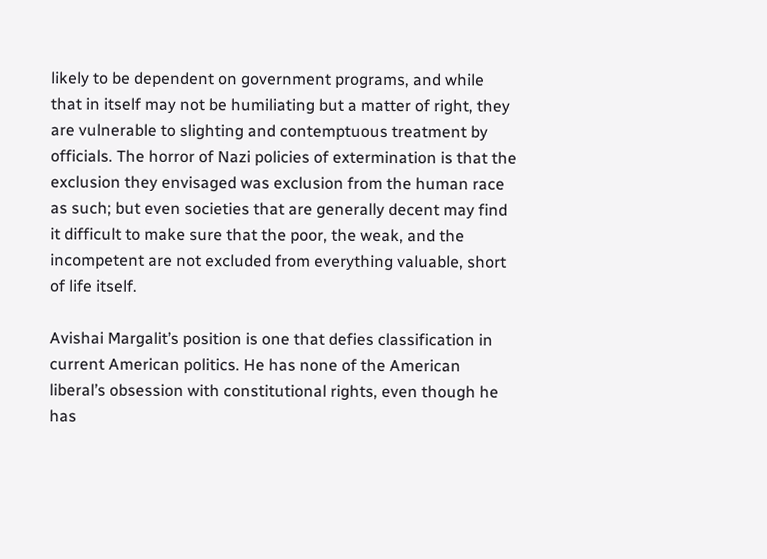likely to be dependent on government programs, and while that in itself may not be humiliating but a matter of right, they are vulnerable to slighting and contemptuous treatment by officials. The horror of Nazi policies of extermination is that the exclusion they envisaged was exclusion from the human race as such; but even societies that are generally decent may find it difficult to make sure that the poor, the weak, and the incompetent are not excluded from everything valuable, short of life itself.

Avishai Margalit’s position is one that defies classification in current American politics. He has none of the American liberal’s obsession with constitutional rights, even though he has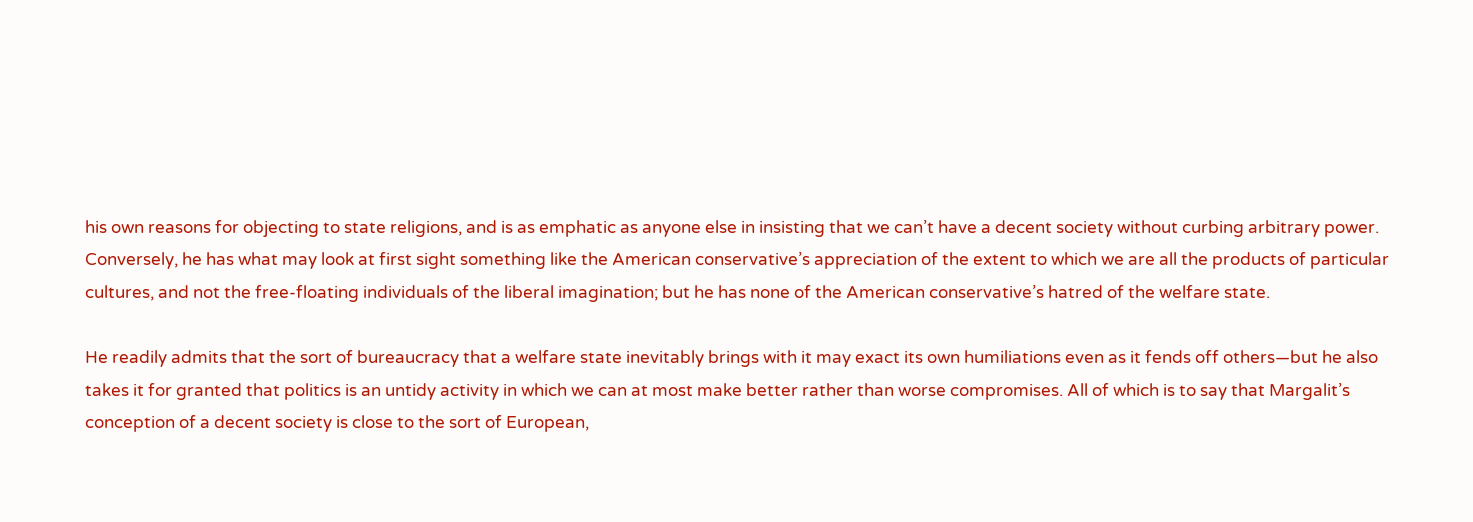his own reasons for objecting to state religions, and is as emphatic as anyone else in insisting that we can’t have a decent society without curbing arbitrary power. Conversely, he has what may look at first sight something like the American conservative’s appreciation of the extent to which we are all the products of particular cultures, and not the free-floating individuals of the liberal imagination; but he has none of the American conservative’s hatred of the welfare state.

He readily admits that the sort of bureaucracy that a welfare state inevitably brings with it may exact its own humiliations even as it fends off others—but he also takes it for granted that politics is an untidy activity in which we can at most make better rather than worse compromises. All of which is to say that Margalit’s conception of a decent society is close to the sort of European,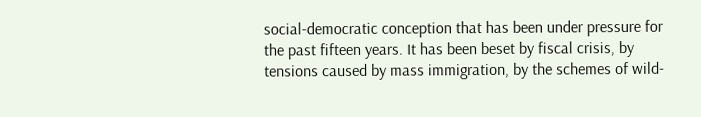social-democratic conception that has been under pressure for the past fifteen years. It has been beset by fiscal crisis, by tensions caused by mass immigration, by the schemes of wild-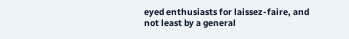eyed enthusiasts for laissez-faire, and not least by a general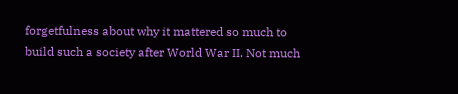forgetfulness about why it mattered so much to build such a society after World War II. Not much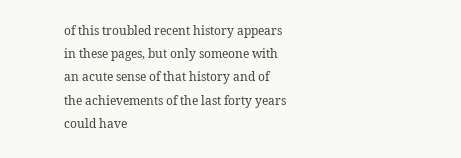of this troubled recent history appears in these pages, but only someone with an acute sense of that history and of the achievements of the last forty years could have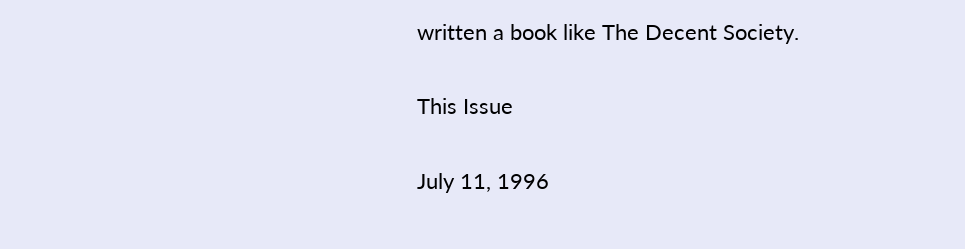written a book like The Decent Society.

This Issue

July 11, 1996